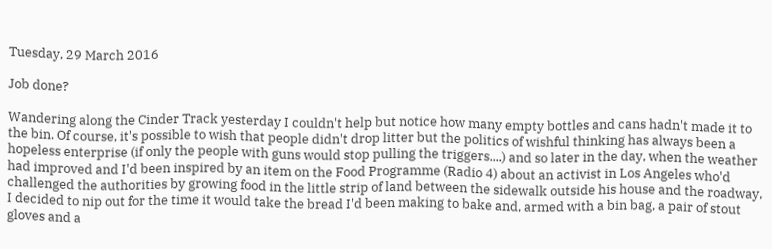Tuesday, 29 March 2016

Job done?

Wandering along the Cinder Track yesterday I couldn't help but notice how many empty bottles and cans hadn't made it to the bin. Of course, it's possible to wish that people didn't drop litter but the politics of wishful thinking has always been a hopeless enterprise (if only the people with guns would stop pulling the triggers....) and so later in the day, when the weather had improved and I'd been inspired by an item on the Food Programme (Radio 4) about an activist in Los Angeles who'd challenged the authorities by growing food in the little strip of land between the sidewalk outside his house and the roadway, I decided to nip out for the time it would take the bread I'd been making to bake and, armed with a bin bag, a pair of stout gloves and a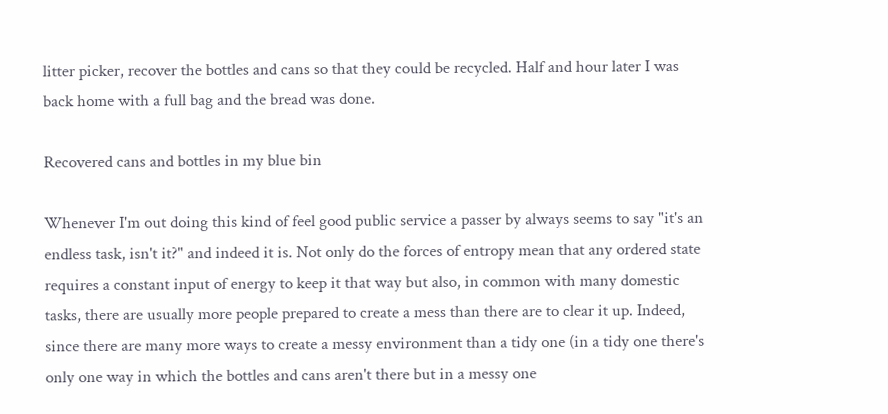litter picker, recover the bottles and cans so that they could be recycled. Half and hour later I was back home with a full bag and the bread was done.

Recovered cans and bottles in my blue bin

Whenever I'm out doing this kind of feel good public service a passer by always seems to say "it's an endless task, isn't it?" and indeed it is. Not only do the forces of entropy mean that any ordered state requires a constant input of energy to keep it that way but also, in common with many domestic tasks, there are usually more people prepared to create a mess than there are to clear it up. Indeed, since there are many more ways to create a messy environment than a tidy one (in a tidy one there's only one way in which the bottles and cans aren't there but in a messy one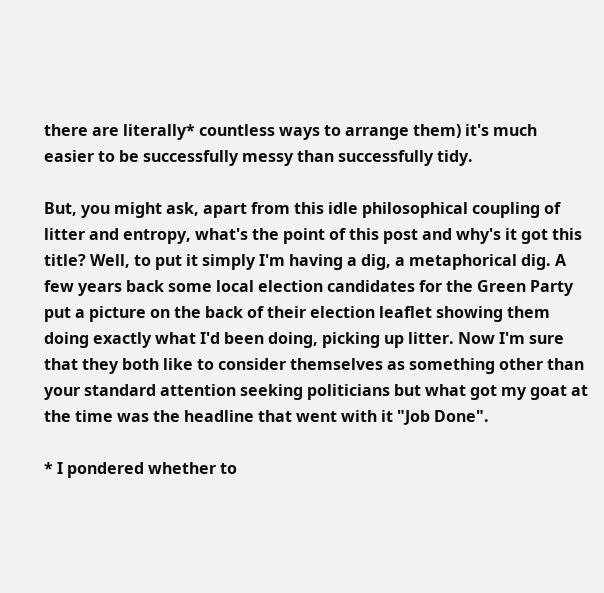there are literally* countless ways to arrange them) it's much easier to be successfully messy than successfully tidy.

But, you might ask, apart from this idle philosophical coupling of litter and entropy, what's the point of this post and why's it got this title? Well, to put it simply I'm having a dig, a metaphorical dig. A few years back some local election candidates for the Green Party put a picture on the back of their election leaflet showing them doing exactly what I'd been doing, picking up litter. Now I'm sure that they both like to consider themselves as something other than your standard attention seeking politicians but what got my goat at the time was the headline that went with it "Job Done".

* I pondered whether to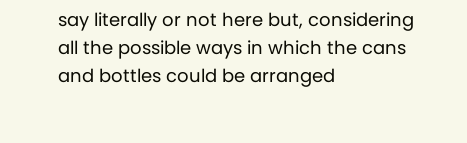say literally or not here but, considering all the possible ways in which the cans and bottles could be arranged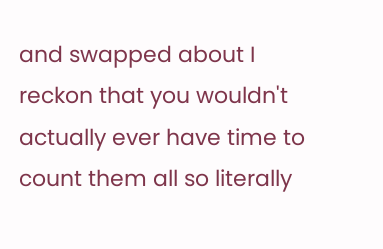and swapped about I reckon that you wouldn't actually ever have time to count them all so literally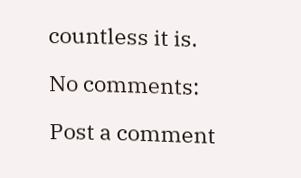countless it is.

No comments:

Post a comment